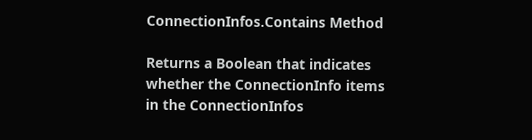ConnectionInfos.Contains Method

Returns a Boolean that indicates whether the ConnectionInfo items in the ConnectionInfos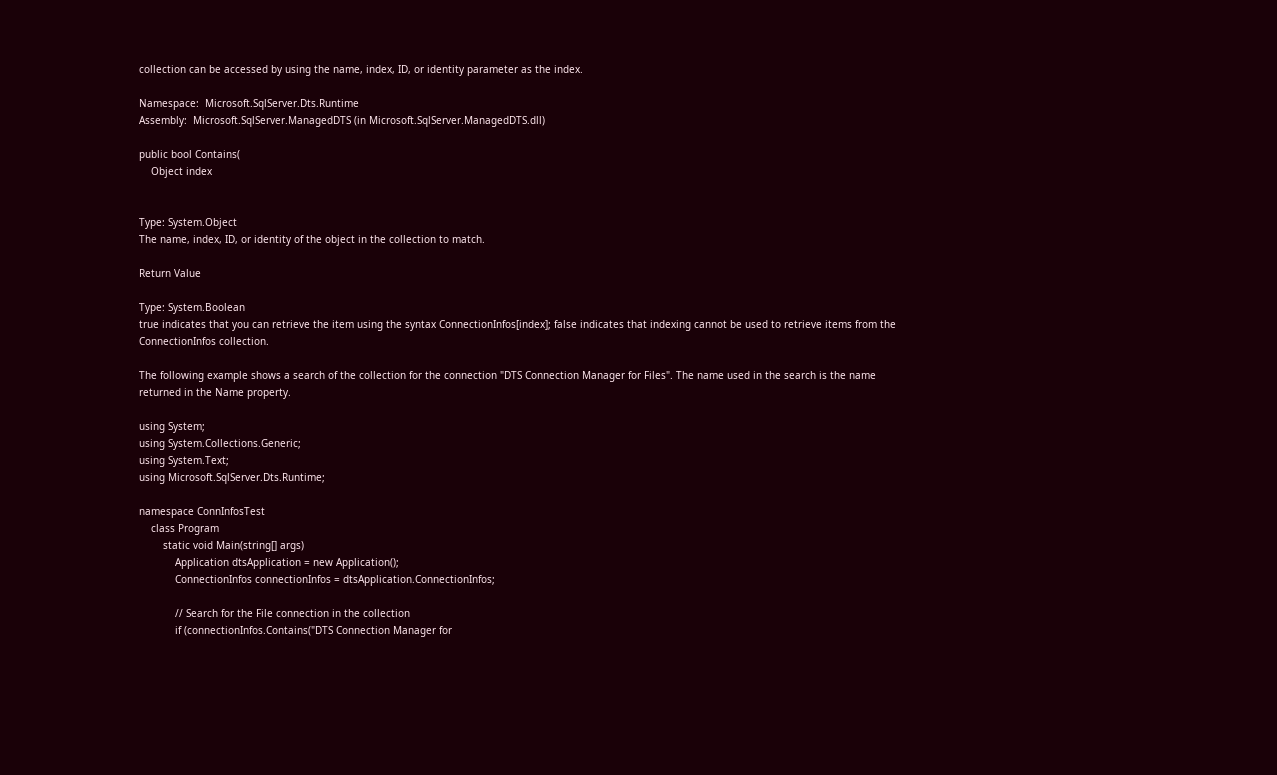collection can be accessed by using the name, index, ID, or identity parameter as the index.

Namespace:  Microsoft.SqlServer.Dts.Runtime
Assembly:  Microsoft.SqlServer.ManagedDTS (in Microsoft.SqlServer.ManagedDTS.dll)

public bool Contains(
    Object index


Type: System.Object
The name, index, ID, or identity of the object in the collection to match.

Return Value

Type: System.Boolean
true indicates that you can retrieve the item using the syntax ConnectionInfos[index]; false indicates that indexing cannot be used to retrieve items from the ConnectionInfos collection.

The following example shows a search of the collection for the connection "DTS Connection Manager for Files". The name used in the search is the name returned in the Name property.

using System;
using System.Collections.Generic;
using System.Text;
using Microsoft.SqlServer.Dts.Runtime;

namespace ConnInfosTest
    class Program
        static void Main(string[] args)
            Application dtsApplication = new Application();
            ConnectionInfos connectionInfos = dtsApplication.ConnectionInfos;

            // Search for the File connection in the collection
            if (connectionInfos.Contains("DTS Connection Manager for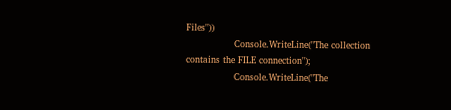Files"))
                Console.WriteLine("The collection contains the FILE connection");
                Console.WriteLine("The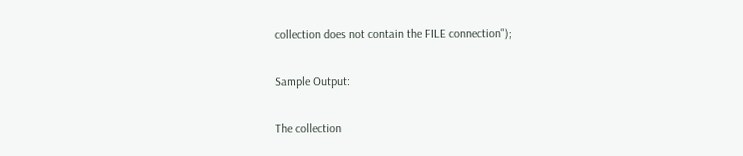collection does not contain the FILE connection");

Sample Output:

The collection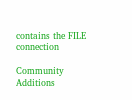contains the FILE connection

Community Additions